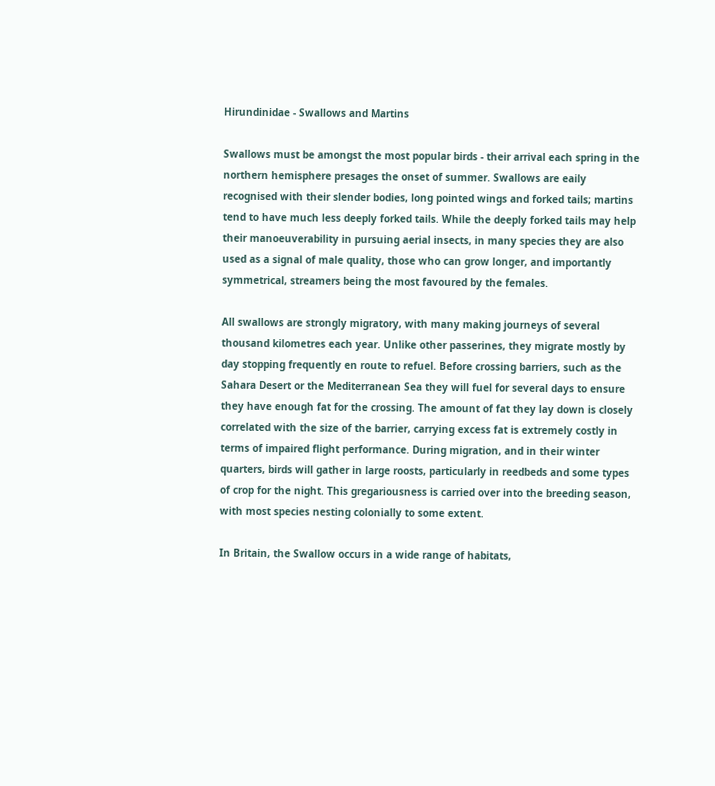Hirundinidae - Swallows and Martins

Swallows must be amongst the most popular birds - their arrival each spring in the northern hemisphere presages the onset of summer. Swallows are eaily recognised with their slender bodies, long pointed wings and forked tails; martins tend to have much less deeply forked tails. While the deeply forked tails may help their manoeuverability in pursuing aerial insects, in many species they are also used as a signal of male quality, those who can grow longer, and importantly symmetrical, streamers being the most favoured by the females.

All swallows are strongly migratory, with many making journeys of several thousand kilometres each year. Unlike other passerines, they migrate mostly by day stopping frequently en route to refuel. Before crossing barriers, such as the Sahara Desert or the Mediterranean Sea they will fuel for several days to ensure they have enough fat for the crossing. The amount of fat they lay down is closely correlated with the size of the barrier, carrying excess fat is extremely costly in terms of impaired flight performance. During migration, and in their winter quarters, birds will gather in large roosts, particularly in reedbeds and some types of crop for the night. This gregariousness is carried over into the breeding season, with most species nesting colonially to some extent.

In Britain, the Swallow occurs in a wide range of habitats,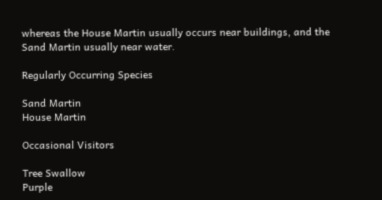whereas the House Martin usually occurs near buildings, and the Sand Martin usually near water.

Regularly Occurring Species

Sand Martin
House Martin

Occasional Visitors

Tree Swallow
Purple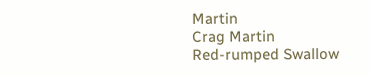Martin
Crag Martin
Red-rumped Swallow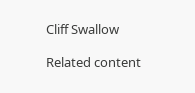Cliff Swallow

Related content